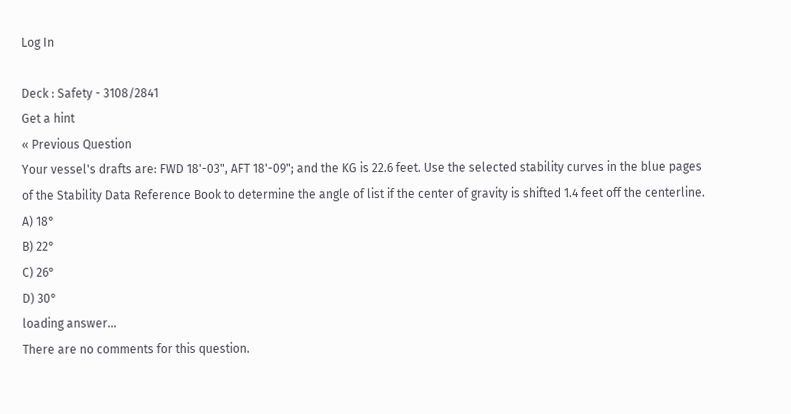Log In

Deck : Safety - 3108/2841
Get a hint
« Previous Question
Your vessel's drafts are: FWD 18'-03", AFT 18'-09"; and the KG is 22.6 feet. Use the selected stability curves in the blue pages of the Stability Data Reference Book to determine the angle of list if the center of gravity is shifted 1.4 feet off the centerline.
A) 18°
B) 22°
C) 26°
D) 30°
loading answer...
There are no comments for this question.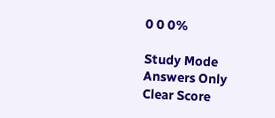0 0 0%

Study Mode
Answers Only
Clear Score